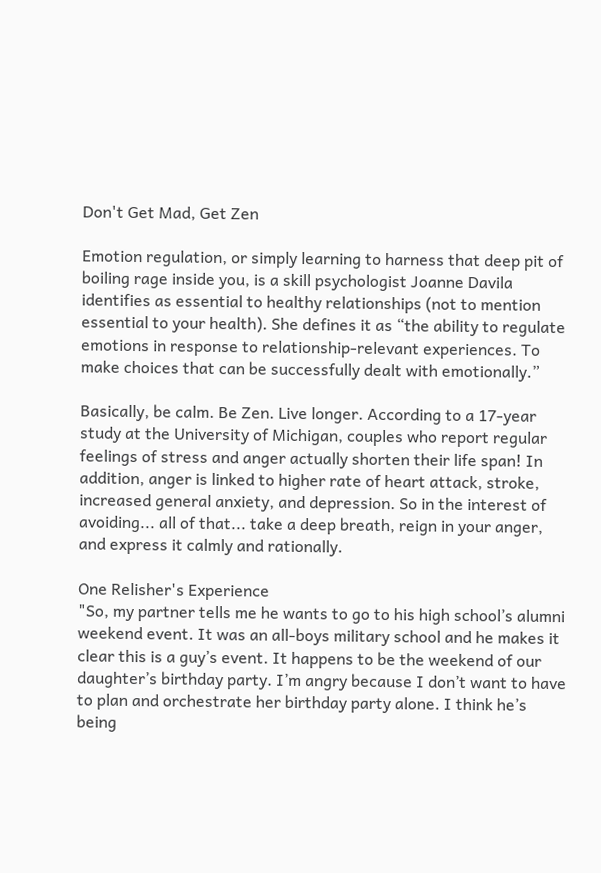Don't Get Mad, Get Zen

Emotion regulation, or simply learning to harness that deep pit of boiling rage inside you, is a skill psychologist Joanne Davila identifies as essential to healthy relationships (not to mention essential to your health). She defines it as “the ability to regulate emotions in response to relationship-relevant experiences. To make choices that can be successfully dealt with emotionally.”

Basically, be calm. Be Zen. Live longer. According to a 17-year study at the University of Michigan, couples who report regular feelings of stress and anger actually shorten their life span! In addition, anger is linked to higher rate of heart attack, stroke, increased general anxiety, and depression. So in the interest of avoiding... all of that... take a deep breath, reign in your anger, and express it calmly and rationally.

One Relisher's Experience
"So, my partner tells me he wants to go to his high school’s alumni weekend event. It was an all-boys military school and he makes it clear this is a guy’s event. It happens to be the weekend of our daughter’s birthday party. I’m angry because I don’t want to have to plan and orchestrate her birthday party alone. I think he’s being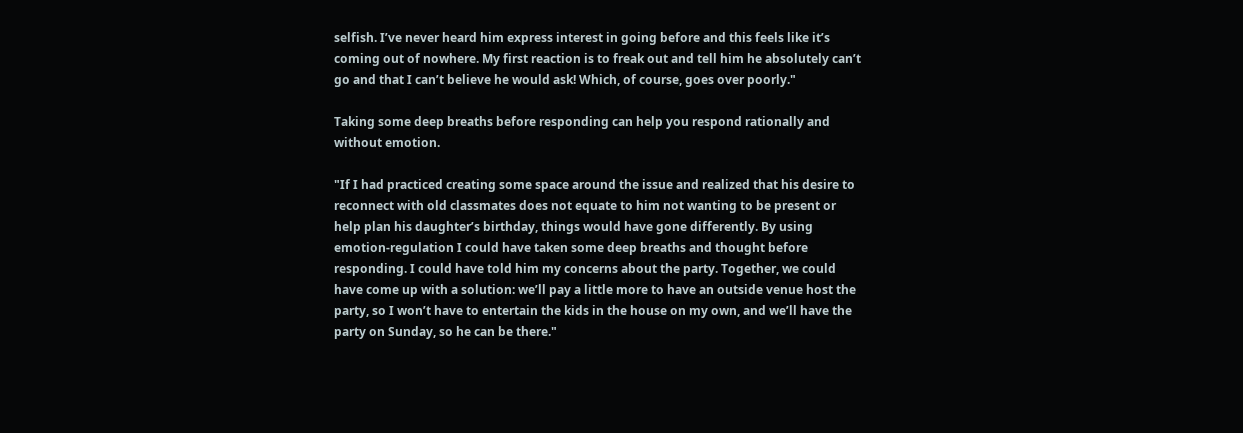selfish. I’ve never heard him express interest in going before and this feels like it’s coming out of nowhere. My first reaction is to freak out and tell him he absolutely can’t go and that I can’t believe he would ask! Which, of course, goes over poorly."

Taking some deep breaths before responding can help you respond rationally and without emotion.

"If I had practiced creating some space around the issue and realized that his desire to reconnect with old classmates does not equate to him not wanting to be present or help plan his daughter’s birthday, things would have gone differently. By using emotion-regulation I could have taken some deep breaths and thought before responding. I could have told him my concerns about the party. Together, we could have come up with a solution: we’ll pay a little more to have an outside venue host the party, so I won’t have to entertain the kids in the house on my own, and we’ll have the party on Sunday, so he can be there."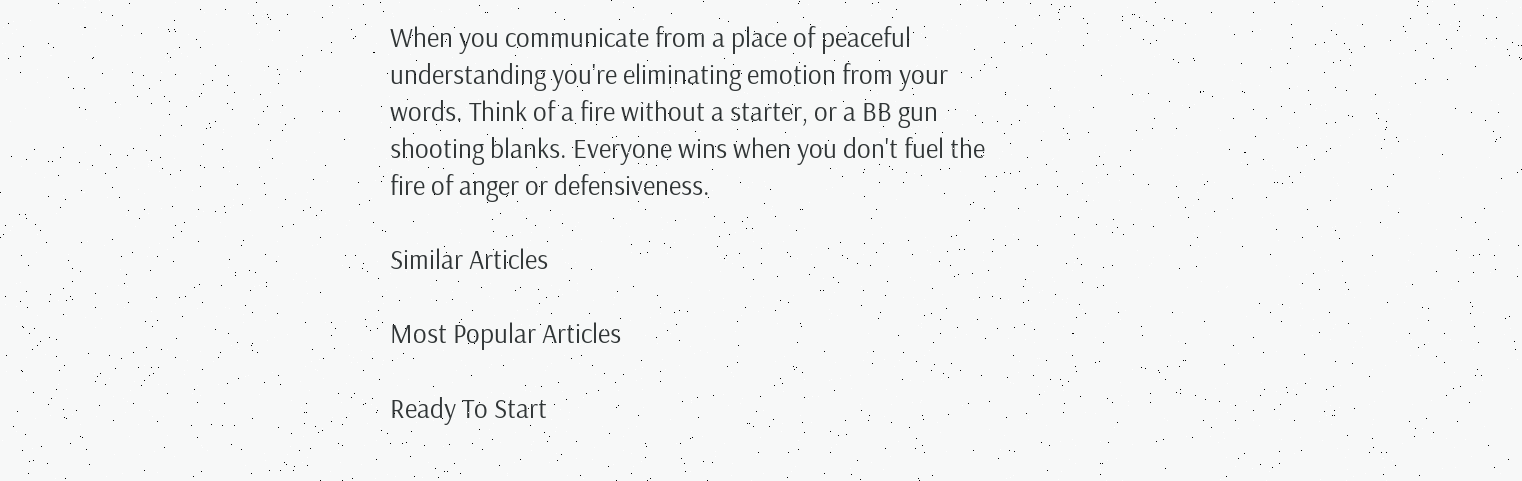When you communicate from a place of peaceful understanding you're eliminating emotion from your words. Think of a fire without a starter, or a BB gun shooting blanks. Everyone wins when you don't fuel the fire of anger or defensiveness.

Similar Articles

Most Popular Articles

Ready To Start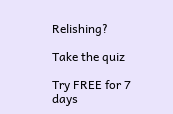Relishing?

Take the quiz

Try FREE for 7 days